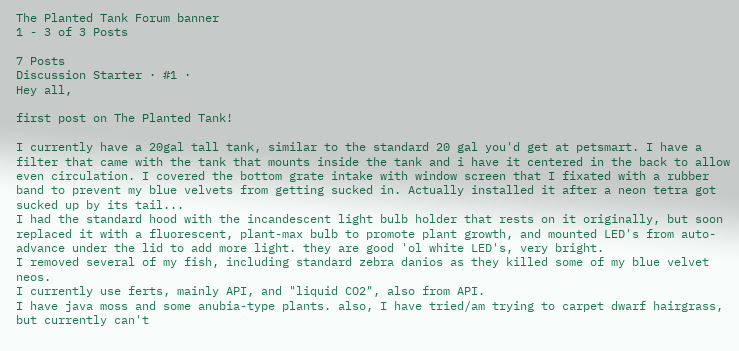The Planted Tank Forum banner
1 - 3 of 3 Posts

7 Posts
Discussion Starter · #1 ·
Hey all,

first post on The Planted Tank!

I currently have a 20gal tall tank, similar to the standard 20 gal you'd get at petsmart. I have a filter that came with the tank that mounts inside the tank and i have it centered in the back to allow even circulation. I covered the bottom grate intake with window screen that I fixated with a rubber band to prevent my blue velvets from getting sucked in. Actually installed it after a neon tetra got sucked up by its tail...
I had the standard hood with the incandescent light bulb holder that rests on it originally, but soon replaced it with a fluorescent, plant-max bulb to promote plant growth, and mounted LED's from auto-advance under the lid to add more light. they are good 'ol white LED's, very bright.
I removed several of my fish, including standard zebra danios as they killed some of my blue velvet neos.
I currently use ferts, mainly API, and "liquid CO2", also from API.
I have java moss and some anubia-type plants. also, I have tried/am trying to carpet dwarf hairgrass, but currently can't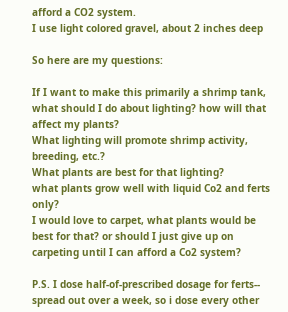afford a CO2 system.
I use light colored gravel, about 2 inches deep

So here are my questions:

If I want to make this primarily a shrimp tank, what should I do about lighting? how will that affect my plants?
What lighting will promote shrimp activity, breeding, etc.?
What plants are best for that lighting?
what plants grow well with liquid Co2 and ferts only?
I would love to carpet, what plants would be best for that? or should I just give up on carpeting until I can afford a Co2 system?

P.S. I dose half-of-prescribed dosage for ferts-- spread out over a week, so i dose every other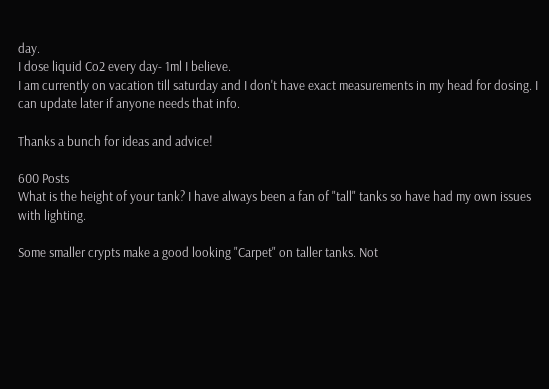day.
I dose liquid Co2 every day- 1ml I believe.
I am currently on vacation till saturday and I don't have exact measurements in my head for dosing. I can update later if anyone needs that info.

Thanks a bunch for ideas and advice!

600 Posts
What is the height of your tank? I have always been a fan of "tall" tanks so have had my own issues with lighting.

Some smaller crypts make a good looking "Carpet" on taller tanks. Not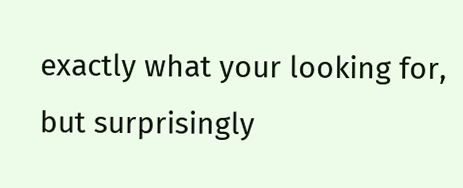exactly what your looking for, but surprisingly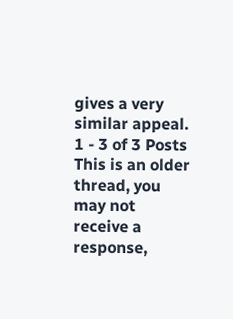gives a very similar appeal.
1 - 3 of 3 Posts
This is an older thread, you may not receive a response,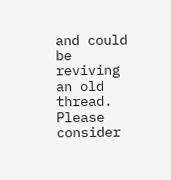and could be reviving an old thread. Please consider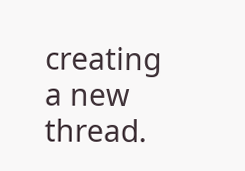creating a new thread.